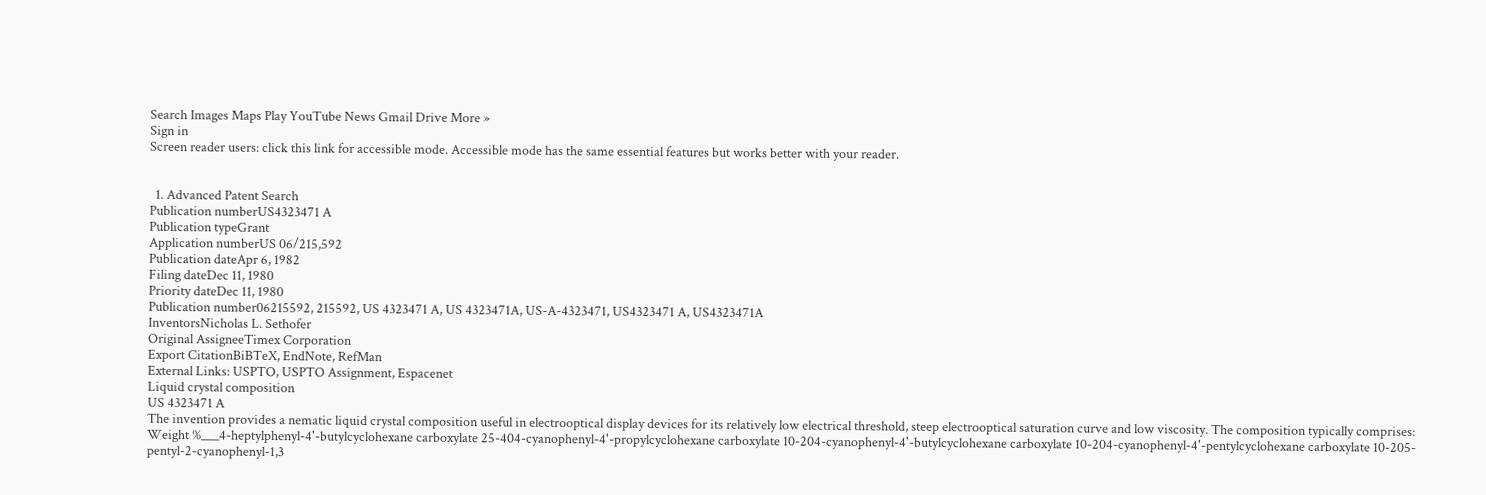Search Images Maps Play YouTube News Gmail Drive More »
Sign in
Screen reader users: click this link for accessible mode. Accessible mode has the same essential features but works better with your reader.


  1. Advanced Patent Search
Publication numberUS4323471 A
Publication typeGrant
Application numberUS 06/215,592
Publication dateApr 6, 1982
Filing dateDec 11, 1980
Priority dateDec 11, 1980
Publication number06215592, 215592, US 4323471 A, US 4323471A, US-A-4323471, US4323471 A, US4323471A
InventorsNicholas L. Sethofer
Original AssigneeTimex Corporation
Export CitationBiBTeX, EndNote, RefMan
External Links: USPTO, USPTO Assignment, Espacenet
Liquid crystal composition
US 4323471 A
The invention provides a nematic liquid crystal composition useful in electrooptical display devices for its relatively low electrical threshold, steep electrooptical saturation curve and low viscosity. The composition typically comprises:
Weight %___4-heptylphenyl-4'-butylcyclohexane carboxylate 25-404-cyanophenyl-4'-propylcyclohexane carboxylate 10-204-cyanophenyl-4'-butylcyclohexane carboxylate 10-204-cyanophenyl-4'-pentylcyclohexane carboxylate 10-205-pentyl-2-cyanophenyl-1,3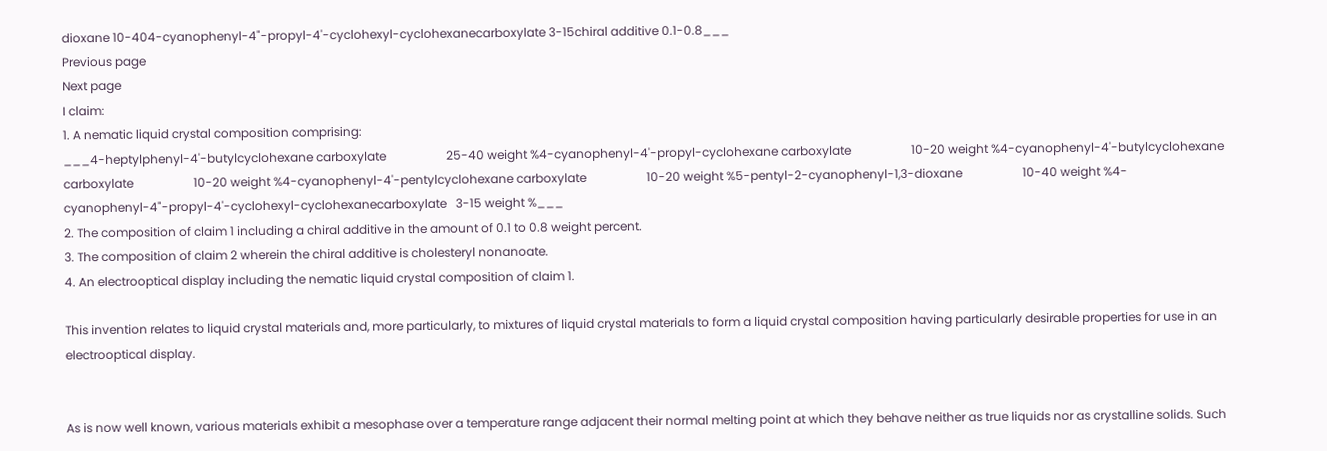dioxane 10-404-cyanophenyl-4"-propyl-4'-cyclohexyl-cyclohexanecarboxylate 3-15chiral additive 0.1-0.8___
Previous page
Next page
I claim:
1. A nematic liquid crystal composition comprising:
___4-heptylphenyl-4'-butylcyclohexane carboxylate                    25-40 weight %4-cyanophenyl-4'-propyl-cyclohexane carboxylate                    10-20 weight %4-cyanophenyl-4'-butylcyclohexane carboxylate                    10-20 weight %4-cyanophenyl-4'-pentylcyclohexane carboxylate                    10-20 weight %5-pentyl-2-cyanophenyl-1,3-dioxane                    10-40 weight %4-cyanophenyl-4"-propyl-4'-cyclohexyl-cyclohexanecarboxylate   3-15 weight %___
2. The composition of claim 1 including a chiral additive in the amount of 0.1 to 0.8 weight percent.
3. The composition of claim 2 wherein the chiral additive is cholesteryl nonanoate.
4. An electrooptical display including the nematic liquid crystal composition of claim 1.

This invention relates to liquid crystal materials and, more particularly, to mixtures of liquid crystal materials to form a liquid crystal composition having particularly desirable properties for use in an electrooptical display.


As is now well known, various materials exhibit a mesophase over a temperature range adjacent their normal melting point at which they behave neither as true liquids nor as crystalline solids. Such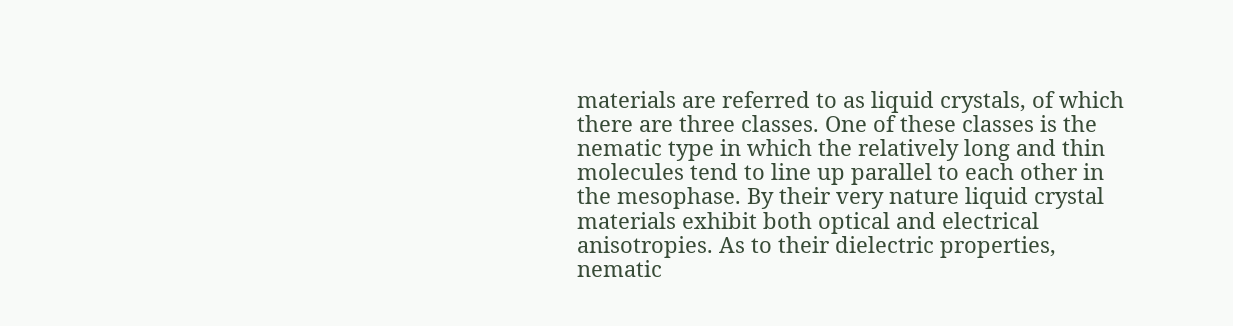materials are referred to as liquid crystals, of which there are three classes. One of these classes is the nematic type in which the relatively long and thin molecules tend to line up parallel to each other in the mesophase. By their very nature liquid crystal materials exhibit both optical and electrical anisotropies. As to their dielectric properties, nematic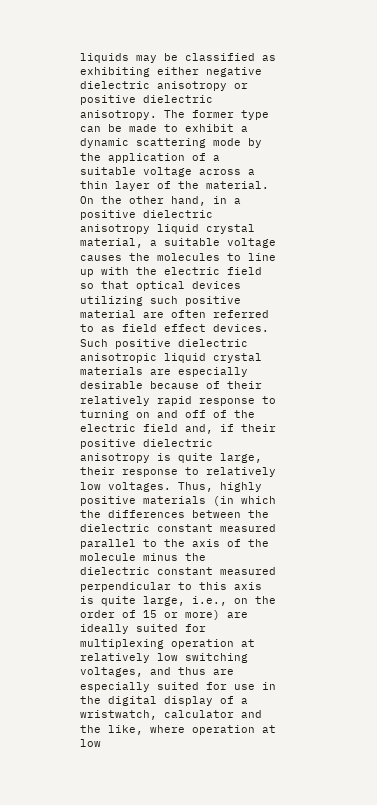liquids may be classified as exhibiting either negative dielectric anisotropy or positive dielectric anisotropy. The former type can be made to exhibit a dynamic scattering mode by the application of a suitable voltage across a thin layer of the material. On the other hand, in a positive dielectric anisotropy liquid crystal material, a suitable voltage causes the molecules to line up with the electric field so that optical devices utilizing such positive material are often referred to as field effect devices. Such positive dielectric anisotropic liquid crystal materials are especially desirable because of their relatively rapid response to turning on and off of the electric field and, if their positive dielectric anisotropy is quite large, their response to relatively low voltages. Thus, highly positive materials (in which the differences between the dielectric constant measured parallel to the axis of the molecule minus the dielectric constant measured perpendicular to this axis is quite large, i.e., on the order of 15 or more) are ideally suited for multiplexing operation at relatively low switching voltages, and thus are especially suited for use in the digital display of a wristwatch, calculator and the like, where operation at low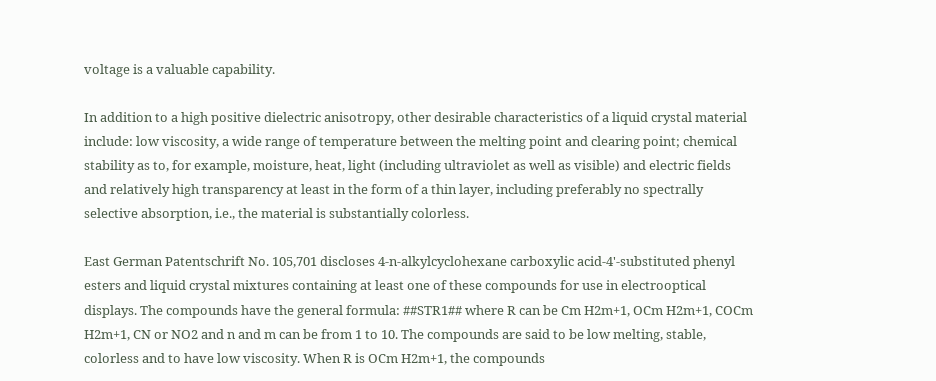voltage is a valuable capability.

In addition to a high positive dielectric anisotropy, other desirable characteristics of a liquid crystal material include: low viscosity, a wide range of temperature between the melting point and clearing point; chemical stability as to, for example, moisture, heat, light (including ultraviolet as well as visible) and electric fields and relatively high transparency at least in the form of a thin layer, including preferably no spectrally selective absorption, i.e., the material is substantially colorless.

East German Patentschrift No. 105,701 discloses 4-n-alkylcyclohexane carboxylic acid-4'-substituted phenyl esters and liquid crystal mixtures containing at least one of these compounds for use in electrooptical displays. The compounds have the general formula: ##STR1## where R can be Cm H2m+1, OCm H2m+1, COCm H2m+1, CN or NO2 and n and m can be from 1 to 10. The compounds are said to be low melting, stable, colorless and to have low viscosity. When R is OCm H2m+1, the compounds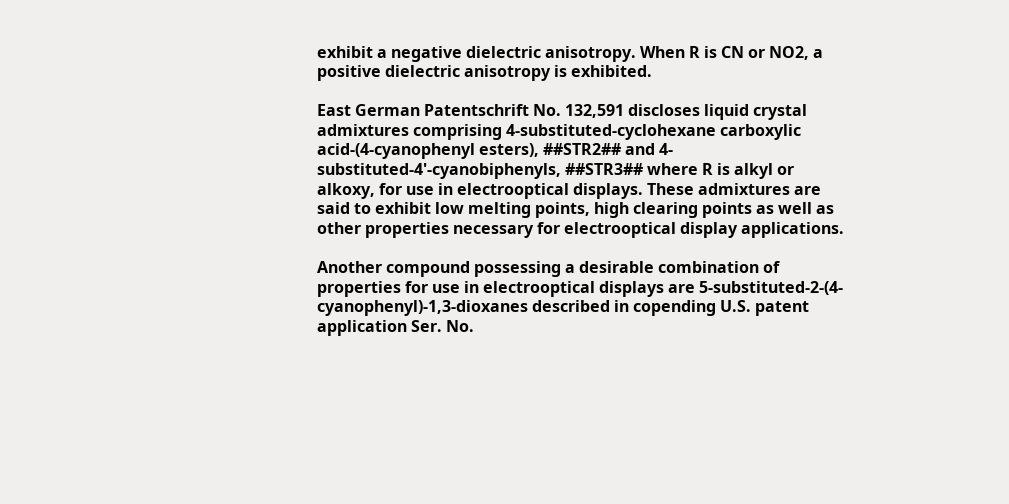exhibit a negative dielectric anisotropy. When R is CN or NO2, a positive dielectric anisotropy is exhibited.

East German Patentschrift No. 132,591 discloses liquid crystal admixtures comprising 4-substituted-cyclohexane carboxylic acid-(4-cyanophenyl esters), ##STR2## and 4-substituted-4'-cyanobiphenyls, ##STR3## where R is alkyl or alkoxy, for use in electrooptical displays. These admixtures are said to exhibit low melting points, high clearing points as well as other properties necessary for electrooptical display applications.

Another compound possessing a desirable combination of properties for use in electrooptical displays are 5-substituted-2-(4-cyanophenyl)-1,3-dioxanes described in copending U.S. patent application Ser. No.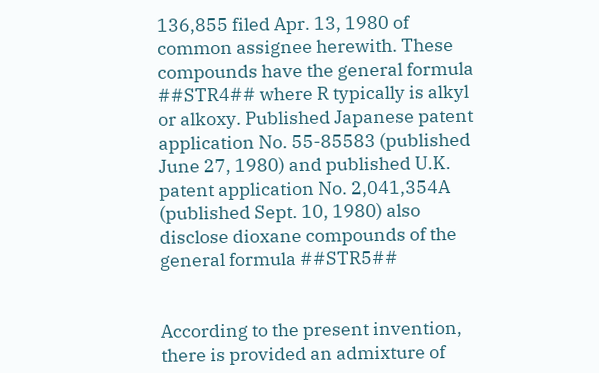136,855 filed Apr. 13, 1980 of common assignee herewith. These compounds have the general formula ##STR4## where R typically is alkyl or alkoxy. Published Japanese patent application No. 55-85583 (published June 27, 1980) and published U.K. patent application No. 2,041,354A (published Sept. 10, 1980) also disclose dioxane compounds of the general formula ##STR5##


According to the present invention, there is provided an admixture of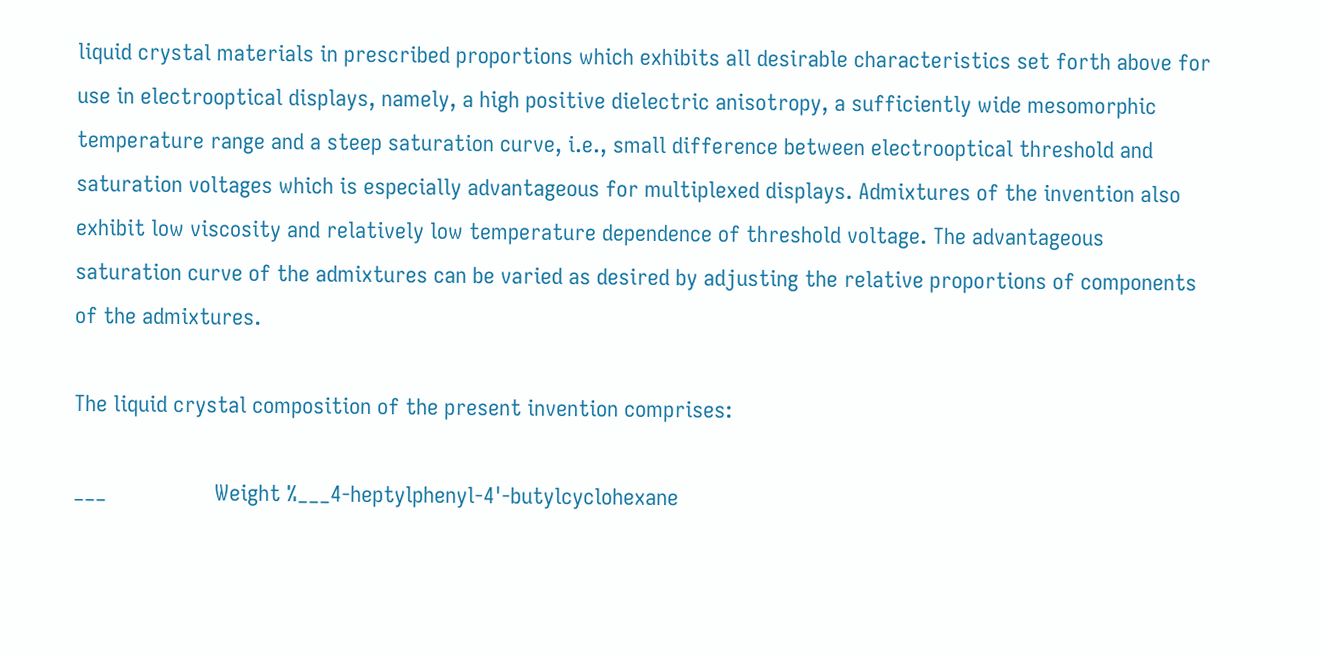liquid crystal materials in prescribed proportions which exhibits all desirable characteristics set forth above for use in electrooptical displays, namely, a high positive dielectric anisotropy, a sufficiently wide mesomorphic temperature range and a steep saturation curve, i.e., small difference between electrooptical threshold and saturation voltages which is especially advantageous for multiplexed displays. Admixtures of the invention also exhibit low viscosity and relatively low temperature dependence of threshold voltage. The advantageous saturation curve of the admixtures can be varied as desired by adjusting the relative proportions of components of the admixtures.

The liquid crystal composition of the present invention comprises:

___                  Weight %___4-heptylphenyl-4'-butylcyclohexane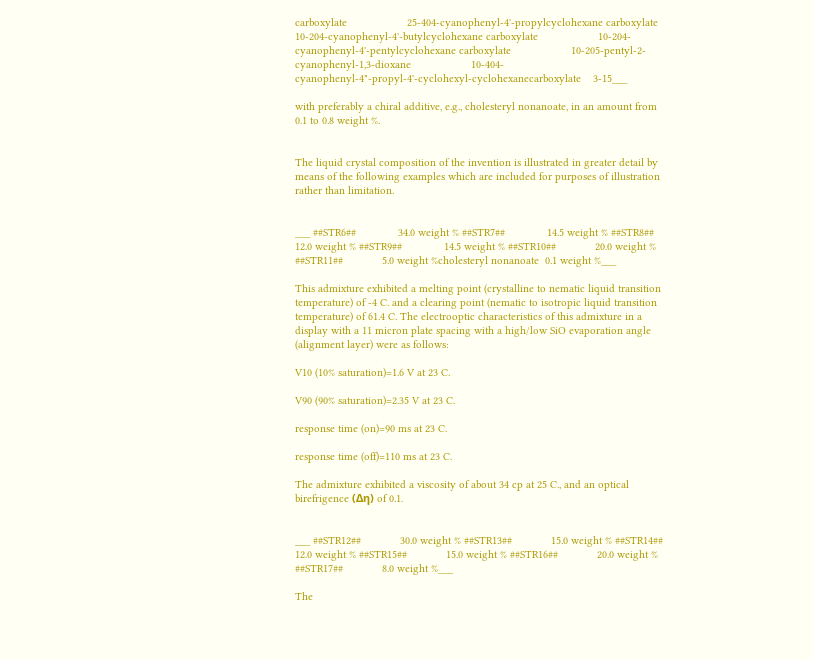carboxylate                    25-404-cyanophenyl-4'-propylcyclohexane carboxylate                    10-204-cyanophenyl-4'-butylcyclohexane carboxylate                    10-204-cyanophenyl-4'-pentylcyclohexane carboxylate                    10-205-pentyl-2-cyanophenyl-1,3-dioxane                    10-404-cyanophenyl-4"-propyl-4'-cyclohexyl-cyclohexanecarboxylate    3-15___

with preferably a chiral additive, e.g., cholesteryl nonanoate, in an amount from 0.1 to 0.8 weight %.


The liquid crystal composition of the invention is illustrated in greater detail by means of the following examples which are included for purposes of illustration rather than limitation.


___ ##STR6##              34.0 weight % ##STR7##              14.5 weight % ##STR8##              12.0 weight % ##STR9##              14.5 weight % ##STR10##             20.0 weight % ##STR11##             5.0 weight %cholesteryl nonanoate  0.1 weight %___

This admixture exhibited a melting point (crystalline to nematic liquid transition temperature) of -4 C. and a clearing point (nematic to isotropic liquid transition temperature) of 61.4 C. The electrooptic characteristics of this admixture in a display with a 11 micron plate spacing with a high/low SiO evaporation angle (alignment layer) were as follows:

V10 (10% saturation)=1.6 V at 23 C.

V90 (90% saturation)=2.35 V at 23 C.

response time (on)=90 ms at 23 C.

response time (off)=110 ms at 23 C.

The admixture exhibited a viscosity of about 34 cp at 25 C., and an optical birefrigence (Δη) of 0.1.


___ ##STR12##             30.0 weight % ##STR13##             15.0 weight % ##STR14##             12.0 weight % ##STR15##             15.0 weight % ##STR16##             20.0 weight % ##STR17##             8.0 weight %___

The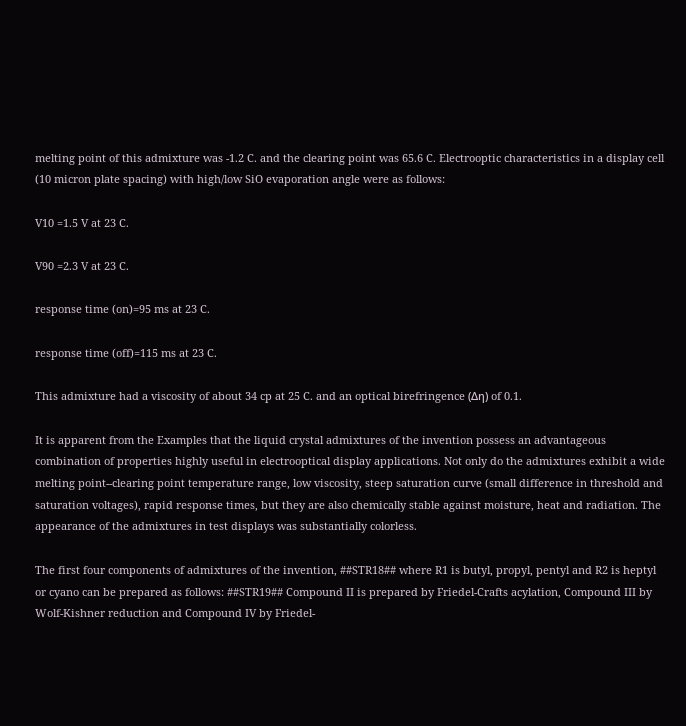melting point of this admixture was -1.2 C. and the clearing point was 65.6 C. Electrooptic characteristics in a display cell (10 micron plate spacing) with high/low SiO evaporation angle were as follows:

V10 =1.5 V at 23 C.

V90 =2.3 V at 23 C.

response time (on)=95 ms at 23 C.

response time (off)=115 ms at 23 C.

This admixture had a viscosity of about 34 cp at 25 C. and an optical birefringence (Δη) of 0.1.

It is apparent from the Examples that the liquid crystal admixtures of the invention possess an advantageous combination of properties highly useful in electrooptical display applications. Not only do the admixtures exhibit a wide melting point--clearing point temperature range, low viscosity, steep saturation curve (small difference in threshold and saturation voltages), rapid response times, but they are also chemically stable against moisture, heat and radiation. The appearance of the admixtures in test displays was substantially colorless.

The first four components of admixtures of the invention, ##STR18## where R1 is butyl, propyl, pentyl and R2 is heptyl or cyano can be prepared as follows: ##STR19## Compound II is prepared by Friedel-Crafts acylation, Compound III by Wolf-Kishner reduction and Compound IV by Friedel-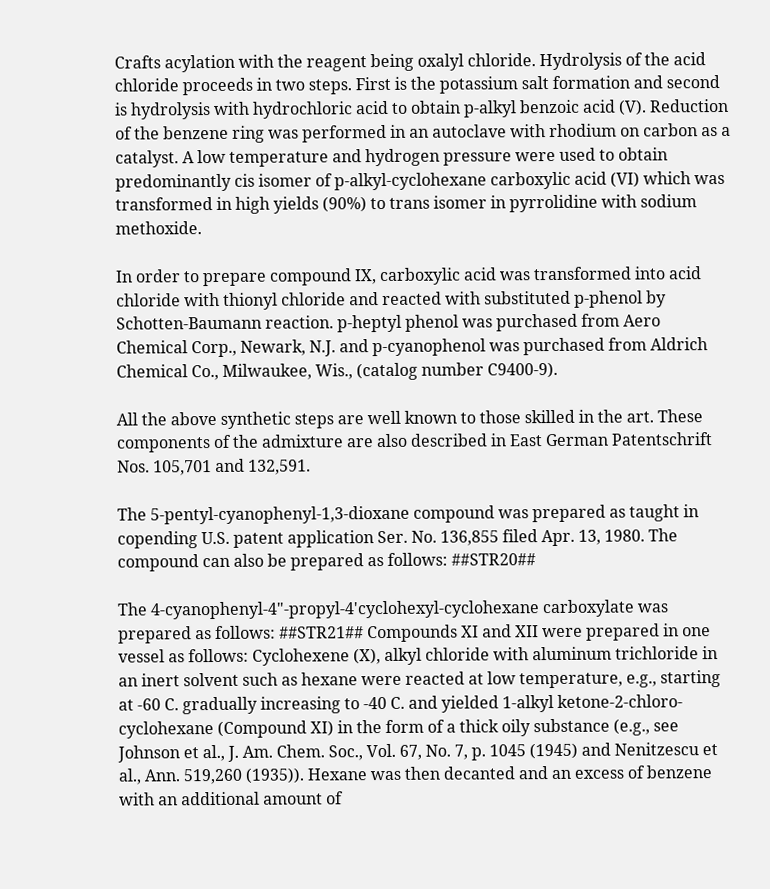Crafts acylation with the reagent being oxalyl chloride. Hydrolysis of the acid chloride proceeds in two steps. First is the potassium salt formation and second is hydrolysis with hydrochloric acid to obtain p-alkyl benzoic acid (V). Reduction of the benzene ring was performed in an autoclave with rhodium on carbon as a catalyst. A low temperature and hydrogen pressure were used to obtain predominantly cis isomer of p-alkyl-cyclohexane carboxylic acid (VI) which was transformed in high yields (90%) to trans isomer in pyrrolidine with sodium methoxide.

In order to prepare compound IX, carboxylic acid was transformed into acid chloride with thionyl chloride and reacted with substituted p-phenol by Schotten-Baumann reaction. p-heptyl phenol was purchased from Aero Chemical Corp., Newark, N.J. and p-cyanophenol was purchased from Aldrich Chemical Co., Milwaukee, Wis., (catalog number C9400-9).

All the above synthetic steps are well known to those skilled in the art. These components of the admixture are also described in East German Patentschrift Nos. 105,701 and 132,591.

The 5-pentyl-cyanophenyl-1,3-dioxane compound was prepared as taught in copending U.S. patent application Ser. No. 136,855 filed Apr. 13, 1980. The compound can also be prepared as follows: ##STR20##

The 4-cyanophenyl-4"-propyl-4'cyclohexyl-cyclohexane carboxylate was prepared as follows: ##STR21## Compounds XI and XII were prepared in one vessel as follows: Cyclohexene (X), alkyl chloride with aluminum trichloride in an inert solvent such as hexane were reacted at low temperature, e.g., starting at -60 C. gradually increasing to -40 C. and yielded 1-alkyl ketone-2-chloro-cyclohexane (Compound XI) in the form of a thick oily substance (e.g., see Johnson et al., J. Am. Chem. Soc., Vol. 67, No. 7, p. 1045 (1945) and Nenitzescu et al., Ann. 519,260 (1935)). Hexane was then decanted and an excess of benzene with an additional amount of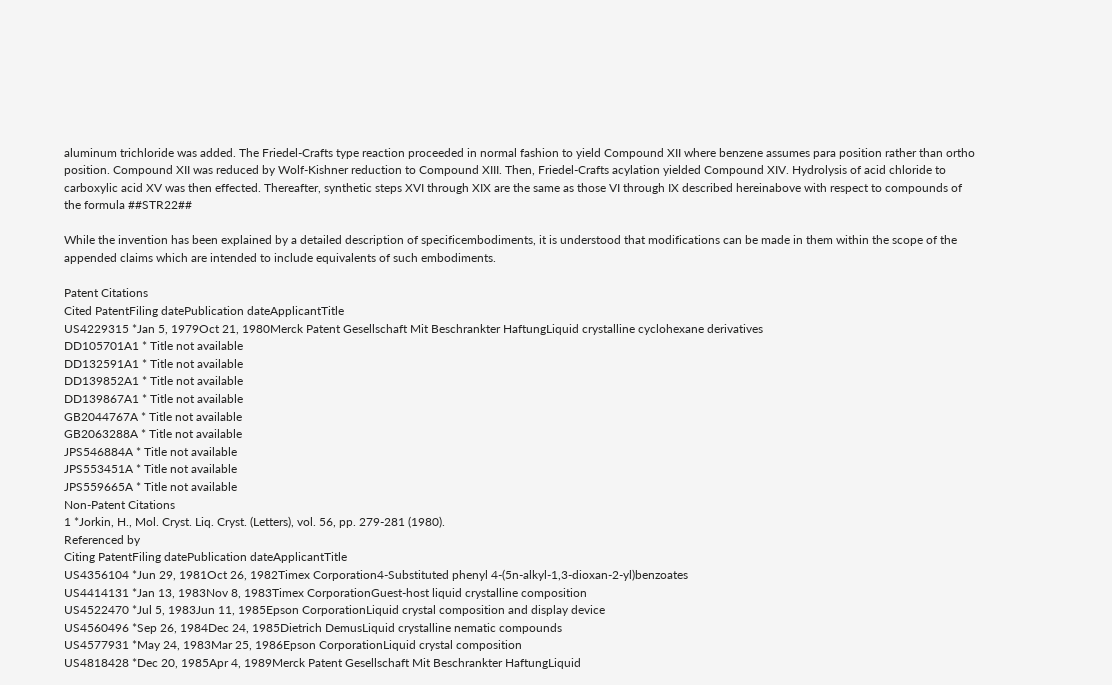aluminum trichloride was added. The Friedel-Crafts type reaction proceeded in normal fashion to yield Compound XII where benzene assumes para position rather than ortho position. Compound XII was reduced by Wolf-Kishner reduction to Compound XIII. Then, Friedel-Crafts acylation yielded Compound XIV. Hydrolysis of acid chloride to carboxylic acid XV was then effected. Thereafter, synthetic steps XVI through XIX are the same as those VI through IX described hereinabove with respect to compounds of the formula ##STR22##

While the invention has been explained by a detailed description of specificembodiments, it is understood that modifications can be made in them within the scope of the appended claims which are intended to include equivalents of such embodiments.

Patent Citations
Cited PatentFiling datePublication dateApplicantTitle
US4229315 *Jan 5, 1979Oct 21, 1980Merck Patent Gesellschaft Mit Beschrankter HaftungLiquid crystalline cyclohexane derivatives
DD105701A1 * Title not available
DD132591A1 * Title not available
DD139852A1 * Title not available
DD139867A1 * Title not available
GB2044767A * Title not available
GB2063288A * Title not available
JPS546884A * Title not available
JPS553451A * Title not available
JPS559665A * Title not available
Non-Patent Citations
1 *Jorkin, H., Mol. Cryst. Liq. Cryst. (Letters), vol. 56, pp. 279-281 (1980).
Referenced by
Citing PatentFiling datePublication dateApplicantTitle
US4356104 *Jun 29, 1981Oct 26, 1982Timex Corporation4-Substituted phenyl 4-(5n-alkyl-1,3-dioxan-2-yl)benzoates
US4414131 *Jan 13, 1983Nov 8, 1983Timex CorporationGuest-host liquid crystalline composition
US4522470 *Jul 5, 1983Jun 11, 1985Epson CorporationLiquid crystal composition and display device
US4560496 *Sep 26, 1984Dec 24, 1985Dietrich DemusLiquid crystalline nematic compounds
US4577931 *May 24, 1983Mar 25, 1986Epson CorporationLiquid crystal composition
US4818428 *Dec 20, 1985Apr 4, 1989Merck Patent Gesellschaft Mit Beschrankter HaftungLiquid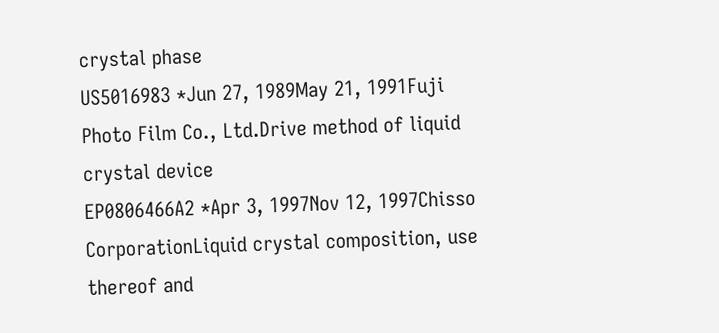crystal phase
US5016983 *Jun 27, 1989May 21, 1991Fuji Photo Film Co., Ltd.Drive method of liquid crystal device
EP0806466A2 *Apr 3, 1997Nov 12, 1997Chisso CorporationLiquid crystal composition, use thereof and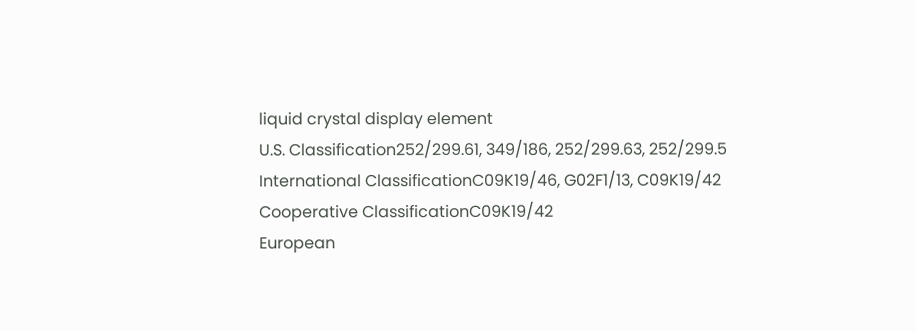liquid crystal display element
U.S. Classification252/299.61, 349/186, 252/299.63, 252/299.5
International ClassificationC09K19/46, G02F1/13, C09K19/42
Cooperative ClassificationC09K19/42
European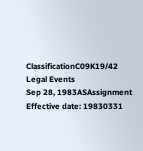ClassificationC09K19/42
Legal Events
Sep 28, 1983ASAssignment
Effective date: 19830331